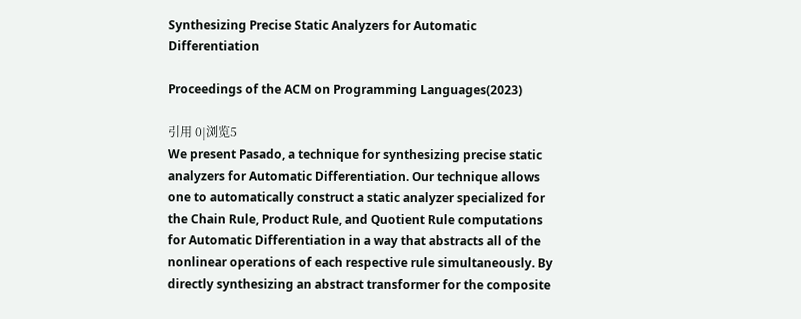Synthesizing Precise Static Analyzers for Automatic Differentiation

Proceedings of the ACM on Programming Languages(2023)

引用 0|浏览5
We present Pasado, a technique for synthesizing precise static analyzers for Automatic Differentiation. Our technique allows one to automatically construct a static analyzer specialized for the Chain Rule, Product Rule, and Quotient Rule computations for Automatic Differentiation in a way that abstracts all of the nonlinear operations of each respective rule simultaneously. By directly synthesizing an abstract transformer for the composite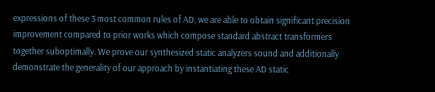expressions of these 3 most common rules of AD, we are able to obtain significant precision improvement compared to prior works which compose standard abstract transformers together suboptimally. We prove our synthesized static analyzers sound and additionally demonstrate the generality of our approach by instantiating these AD static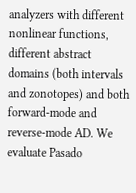analyzers with different nonlinear functions, different abstract domains (both intervals and zonotopes) and both forward-mode and reverse-mode AD. We evaluate Pasado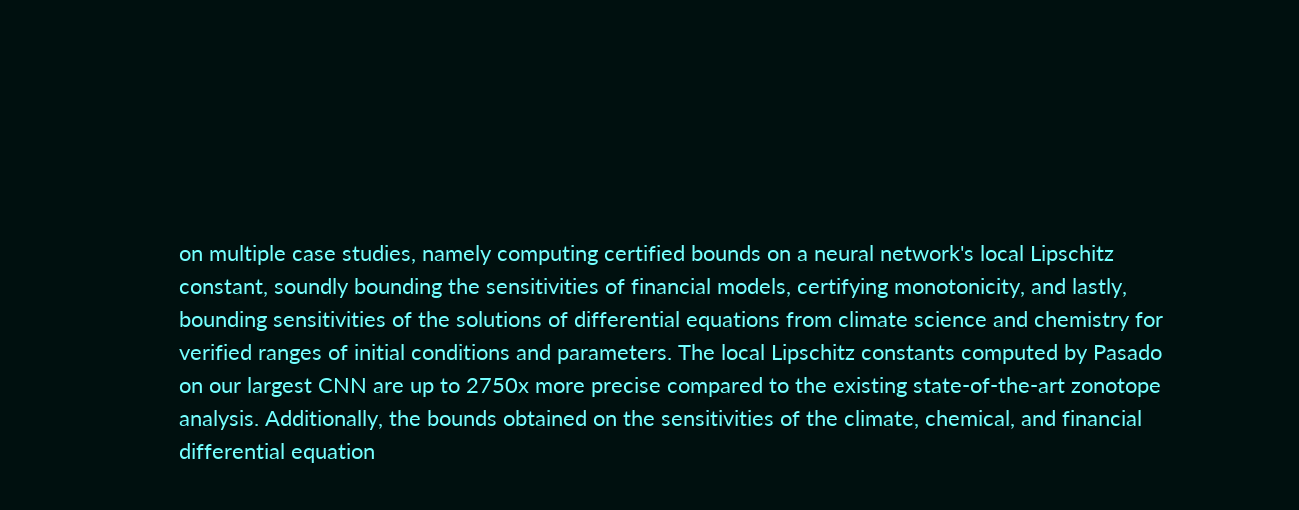on multiple case studies, namely computing certified bounds on a neural network's local Lipschitz constant, soundly bounding the sensitivities of financial models, certifying monotonicity, and lastly, bounding sensitivities of the solutions of differential equations from climate science and chemistry for verified ranges of initial conditions and parameters. The local Lipschitz constants computed by Pasado on our largest CNN are up to 2750x more precise compared to the existing state-of-the-art zonotope analysis. Additionally, the bounds obtained on the sensitivities of the climate, chemical, and financial differential equation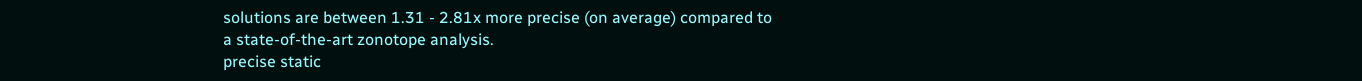solutions are between 1.31 - 2.81x more precise (on average) compared to a state-of-the-art zonotope analysis.
precise static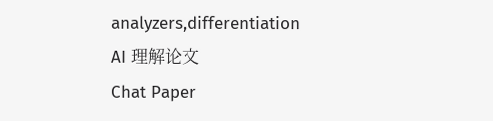analyzers,differentiation
AI 理解论文
Chat Paper